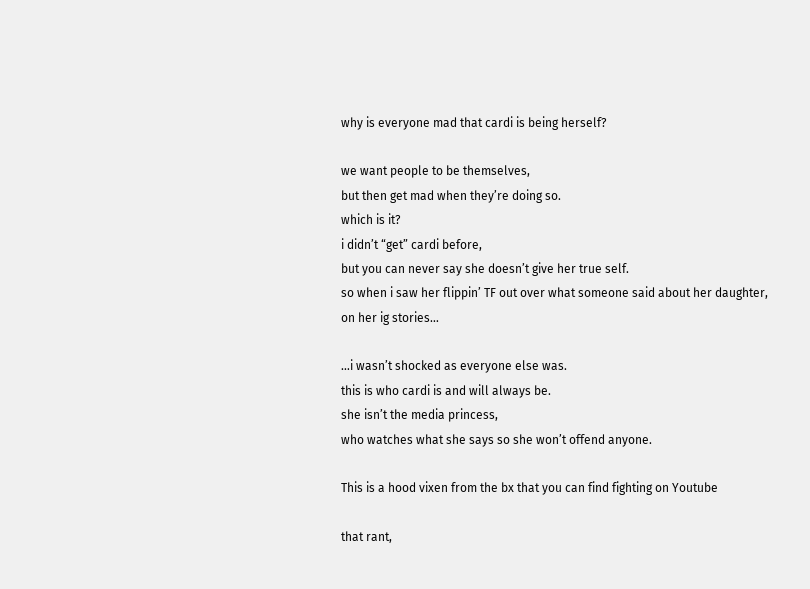why is everyone mad that cardi is being herself?

we want people to be themselves,
but then get mad when they’re doing so.
which is it?
i didn’t “get” cardi before,
but you can never say she doesn’t give her true self.
so when i saw her flippin’ TF out over what someone said about her daughter,
on her ig stories…

…i wasn’t shocked as everyone else was.
this is who cardi is and will always be.
she isn’t the media princess,
who watches what she says so she won’t offend anyone.

This is a hood vixen from the bx that you can find fighting on Youtube

that rant,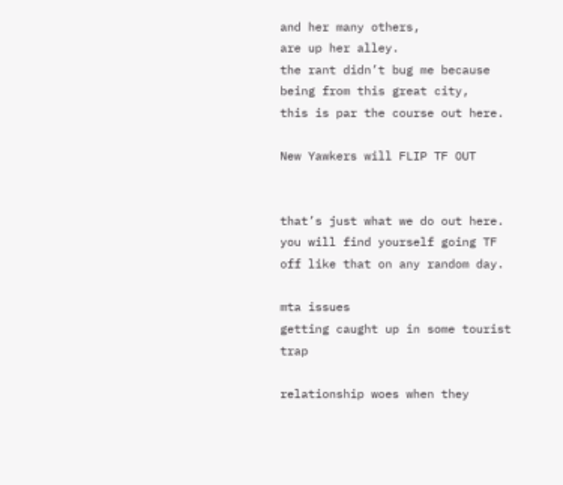and her many others,
are up her alley.
the rant didn’t bug me because being from this great city,
this is par the course out here.

New Yawkers will FLIP TF OUT


that’s just what we do out here.
you will find yourself going TF off like that on any random day.

mta issues
getting caught up in some tourist trap

relationship woes when they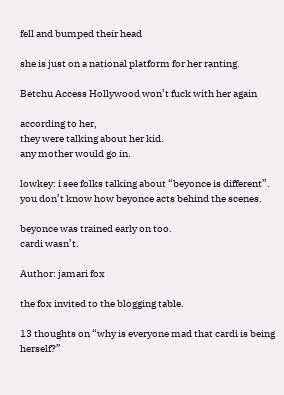fell and bumped their head

she is just on a national platform for her ranting.

Betchu Access Hollywood won’t fuck with her again

according to her,
they were talking about her kid.
any mother would go in.

lowkey: i see folks talking about “beyonce is different”.
you don’t know how beyonce acts behind the scenes.

beyonce was trained early on too.
cardi wasn’t.

Author: jamari fox

the fox invited to the blogging table.

13 thoughts on “why is everyone mad that cardi is being herself?”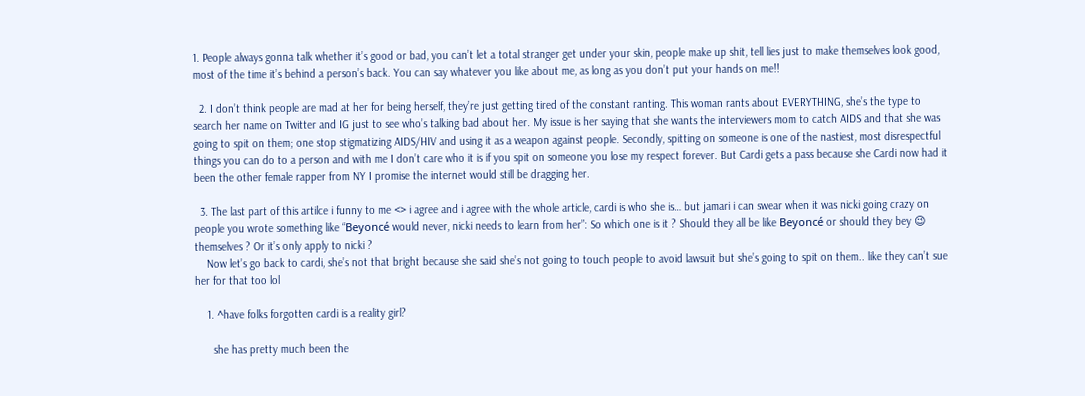1. People always gonna talk whether it’s good or bad, you can’t let a total stranger get under your skin, people make up shit, tell lies just to make themselves look good, most of the time it’s behind a person’s back. You can say whatever you like about me, as long as you don’t put your hands on me!!

  2. I don’t think people are mad at her for being herself, they’re just getting tired of the constant ranting. This woman rants about EVERYTHING, she’s the type to search her name on Twitter and IG just to see who’s talking bad about her. My issue is her saying that she wants the interviewers mom to catch AIDS and that she was going to spit on them; one stop stigmatizing AIDS/HIV and using it as a weapon against people. Secondly, spitting on someone is one of the nastiest, most disrespectful things you can do to a person and with me I don’t care who it is if you spit on someone you lose my respect forever. But Cardi gets a pass because she Cardi now had it been the other female rapper from NY I promise the internet would still be dragging her.

  3. The last part of this artilce i funny to me <> i agree and i agree with the whole article, cardi is who she is… but jamari i can swear when it was nicki going crazy on people you wrote something like “Beyoncé would never, nicki needs to learn from her”: So which one is it ? Should they all be like Beyoncé or should they bey 😉 themselves ? Or it’s only apply to nicki ?
    Now let’s go back to cardi, she’s not that bright because she said she’s not going to touch people to avoid lawsuit but she’s going to spit on them.. like they can’t sue her for that too lol

    1. ^have folks forgotten cardi is a reality girl?

      she has pretty much been the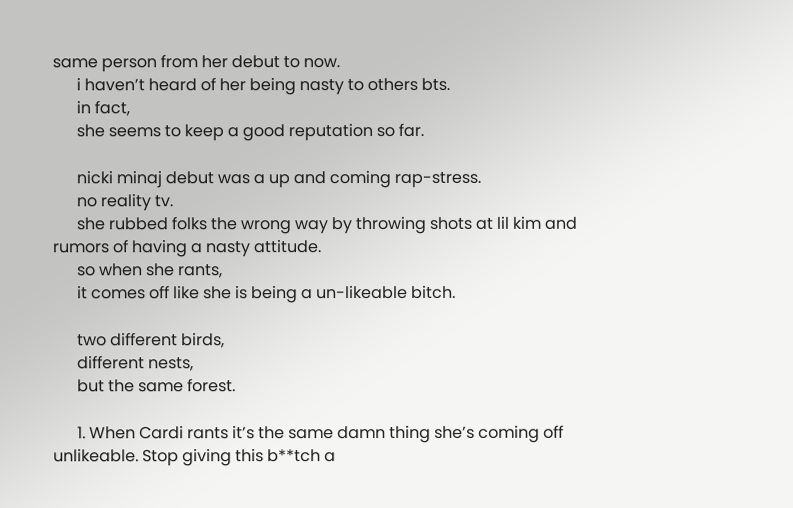same person from her debut to now.
      i haven’t heard of her being nasty to others bts.
      in fact,
      she seems to keep a good reputation so far.

      nicki minaj debut was a up and coming rap-stress.
      no reality tv.
      she rubbed folks the wrong way by throwing shots at lil kim and rumors of having a nasty attitude.
      so when she rants,
      it comes off like she is being a un-likeable bitch.

      two different birds,
      different nests,
      but the same forest.

      1. When Cardi rants it’s the same damn thing she’s coming off unlikeable. Stop giving this b**tch a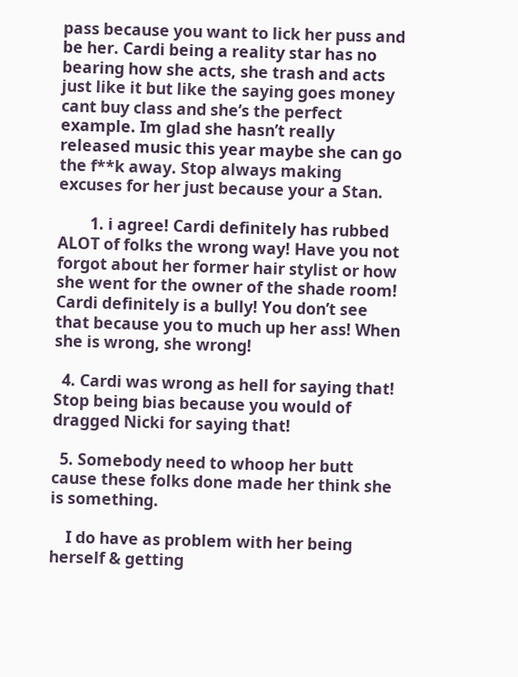pass because you want to lick her puss and be her. Cardi being a reality star has no bearing how she acts, she trash and acts just like it but like the saying goes money cant buy class and she’s the perfect example. Im glad she hasn’t really released music this year maybe she can go the f**k away. Stop always making excuses for her just because your a Stan.

        1. i agree! Cardi definitely has rubbed ALOT of folks the wrong way! Have you not forgot about her former hair stylist or how she went for the owner of the shade room! Cardi definitely is a bully! You don’t see that because you to much up her ass! When she is wrong, she wrong!

  4. Cardi was wrong as hell for saying that! Stop being bias because you would of dragged Nicki for saying that!

  5. Somebody need to whoop her butt cause these folks done made her think she is something.

    I do have as problem with her being herself & getting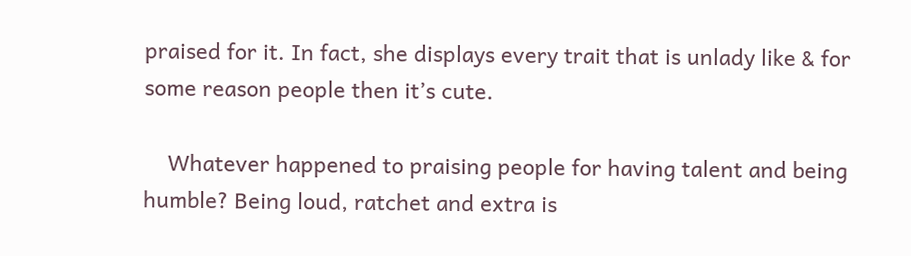praised for it. In fact, she displays every trait that is unlady like & for some reason people then it’s cute.

    Whatever happened to praising people for having talent and being humble? Being loud, ratchet and extra is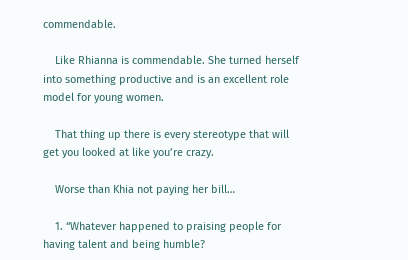commendable.

    Like Rhianna is commendable. She turned herself into something productive and is an excellent role model for young women.

    That thing up there is every stereotype that will get you looked at like you’re crazy.

    Worse than Khia not paying her bill…

    1. “Whatever happened to praising people for having talent and being humble?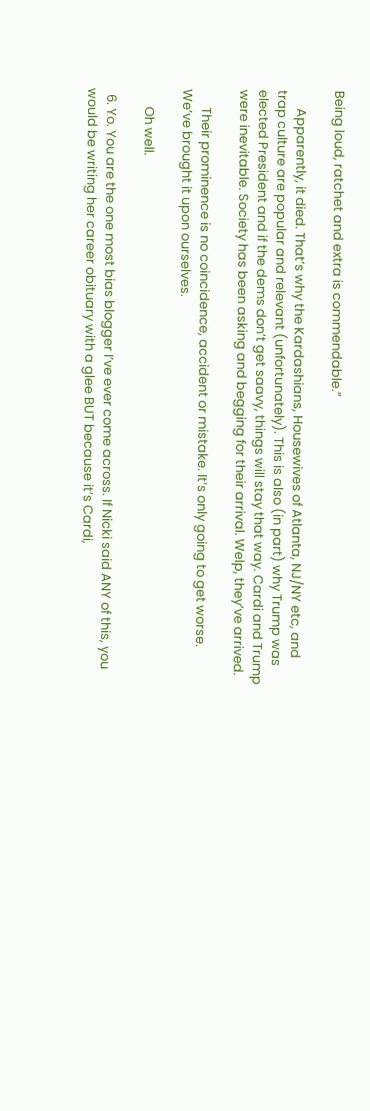Being loud, ratchet and extra is commendable.”

      Apparently, it died. That’s why the Kardashians, Housewives of Atlanta, NJ/NY etc, and trap culture are popular and relevant (unfortunately). This is also (in part) why Trump was elected President and if the dems don’t get saavy, things will stay that way. Cardi and Trump were inevitable. Society has been asking and begging for their arrival. Welp, they’ve arrived.

      Their prominence is no coincidence, accident or mistake. It’s only going to get worse. We’ve brought it upon ourselves.

      Oh well.

  6. Yo. You are the one most bias blogger I’ve ever come across. If Nicki said ANY of this, you would be writing her career obituary with a glee BUT because it’s Cardi,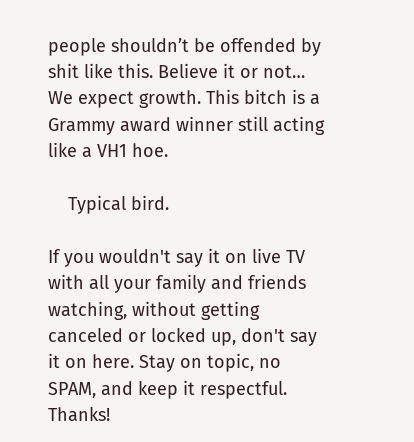people shouldn’t be offended by shit like this. Believe it or not… We expect growth. This bitch is a Grammy award winner still acting like a VH1 hoe.

    Typical bird.

If you wouldn't say it on live TV with all your family and friends watching, without getting canceled or locked up, don't say it on here. Stay on topic, no SPAM, and keep it respectful. Thanks!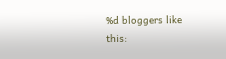%d bloggers like this: